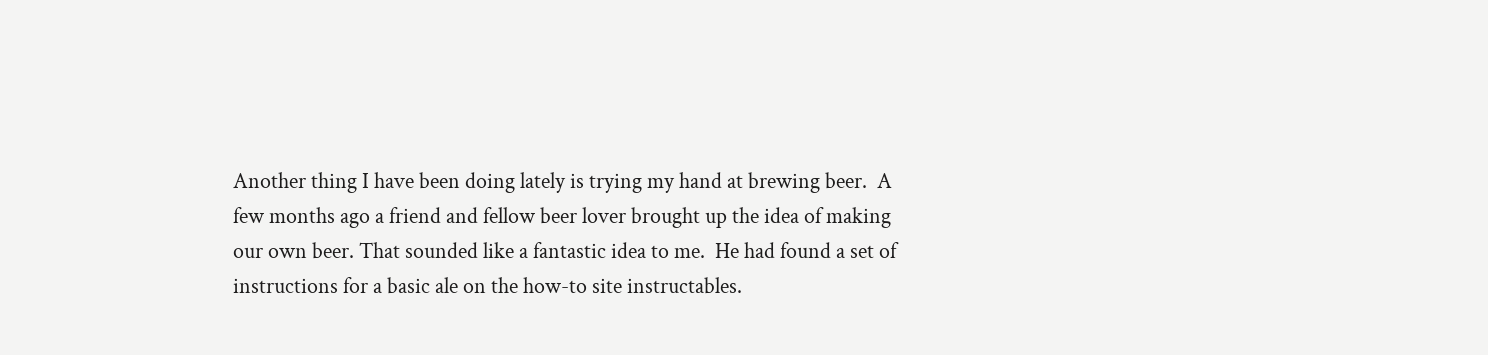Another thing I have been doing lately is trying my hand at brewing beer.  A few months ago a friend and fellow beer lover brought up the idea of making our own beer. That sounded like a fantastic idea to me.  He had found a set of instructions for a basic ale on the how-to site instructables.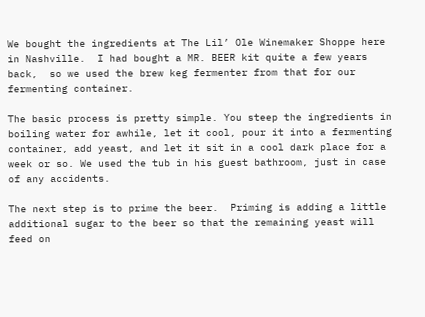We bought the ingredients at The Lil’ Ole Winemaker Shoppe here in Nashville.  I had bought a MR. BEER kit quite a few years back,  so we used the brew keg fermenter from that for our fermenting container.

The basic process is pretty simple. You steep the ingredients in boiling water for awhile, let it cool, pour it into a fermenting container, add yeast, and let it sit in a cool dark place for a week or so. We used the tub in his guest bathroom, just in case of any accidents.

The next step is to prime the beer.  Priming is adding a little additional sugar to the beer so that the remaining yeast will feed on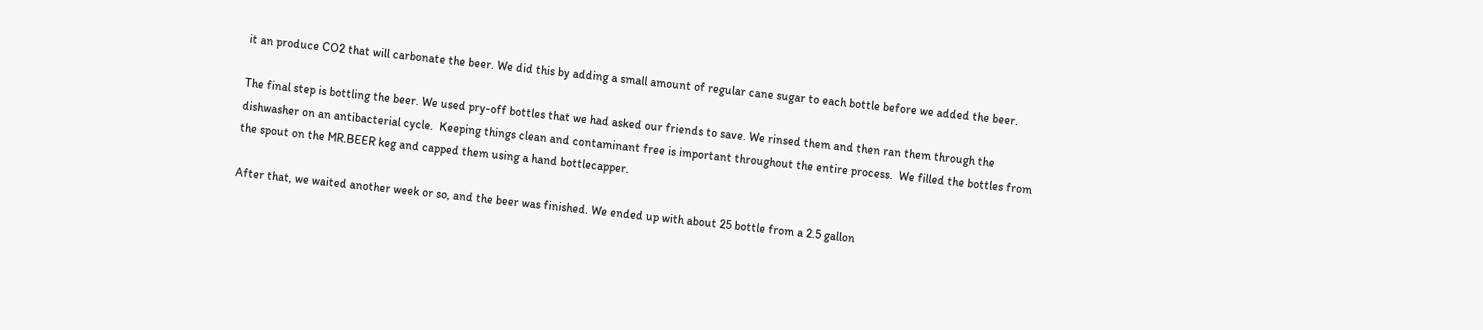it an produce CO2 that will carbonate the beer. We did this by adding a small amount of regular cane sugar to each bottle before we added the beer.

The final step is bottling the beer. We used pry-off bottles that we had asked our friends to save. We rinsed them and then ran them through the dishwasher on an antibacterial cycle.  Keeping things clean and contaminant free is important throughout the entire process.  We filled the bottles from the spout on the MR.BEER keg and capped them using a hand bottlecapper.

After that, we waited another week or so, and the beer was finished. We ended up with about 25 bottle from a 2.5 gallon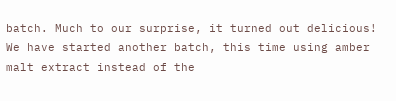batch. Much to our surprise, it turned out delicious! We have started another batch, this time using amber malt extract instead of the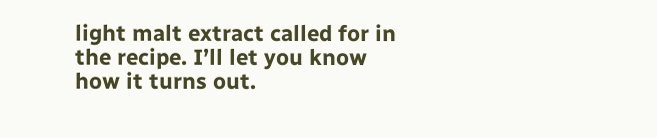light malt extract called for in the recipe. I’ll let you know how it turns out.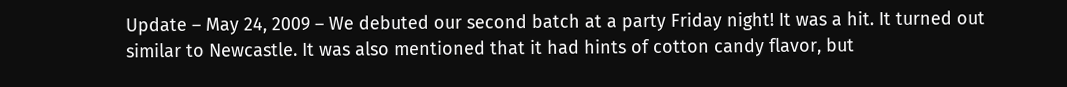Update – May 24, 2009 – We debuted our second batch at a party Friday night! It was a hit. It turned out similar to Newcastle. It was also mentioned that it had hints of cotton candy flavor, but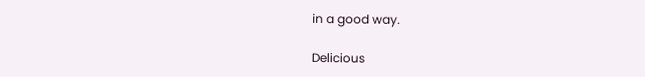in a good way.

Delicious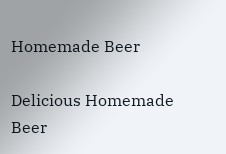Homemade Beer

Delicious Homemade Beer